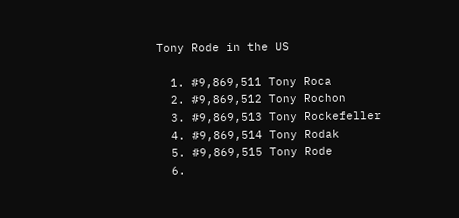Tony Rode in the US

  1. #9,869,511 Tony Roca
  2. #9,869,512 Tony Rochon
  3. #9,869,513 Tony Rockefeller
  4. #9,869,514 Tony Rodak
  5. #9,869,515 Tony Rode
  6.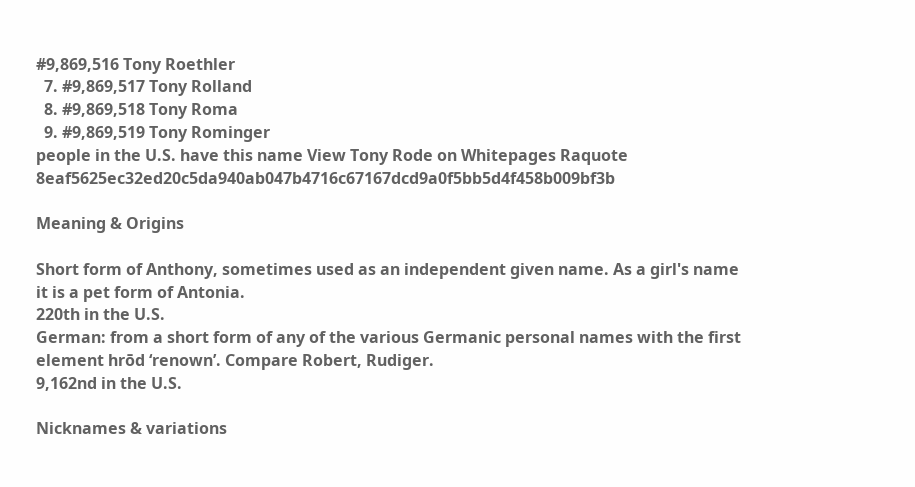#9,869,516 Tony Roethler
  7. #9,869,517 Tony Rolland
  8. #9,869,518 Tony Roma
  9. #9,869,519 Tony Rominger
people in the U.S. have this name View Tony Rode on Whitepages Raquote 8eaf5625ec32ed20c5da940ab047b4716c67167dcd9a0f5bb5d4f458b009bf3b

Meaning & Origins

Short form of Anthony, sometimes used as an independent given name. As a girl's name it is a pet form of Antonia.
220th in the U.S.
German: from a short form of any of the various Germanic personal names with the first element hrōd ‘renown’. Compare Robert, Rudiger.
9,162nd in the U.S.

Nicknames & variations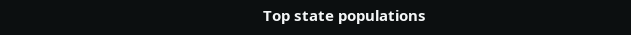Top state populations